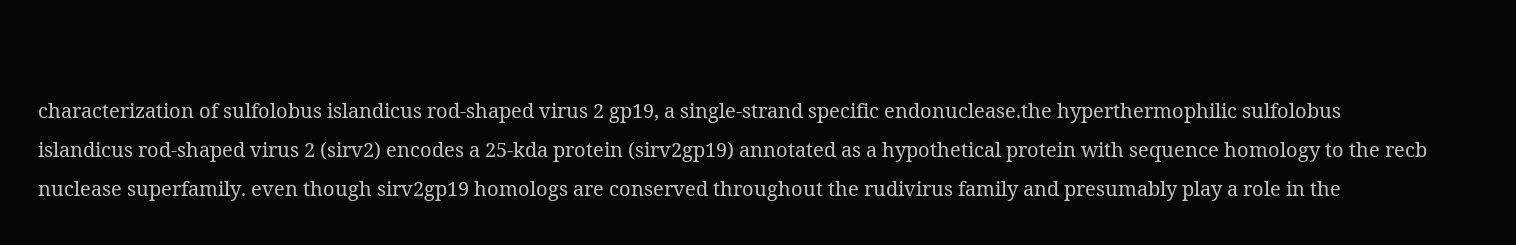characterization of sulfolobus islandicus rod-shaped virus 2 gp19, a single-strand specific endonuclease.the hyperthermophilic sulfolobus islandicus rod-shaped virus 2 (sirv2) encodes a 25-kda protein (sirv2gp19) annotated as a hypothetical protein with sequence homology to the recb nuclease superfamily. even though sirv2gp19 homologs are conserved throughout the rudivirus family and presumably play a role in the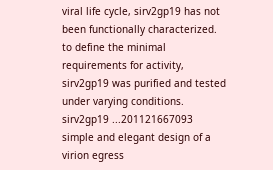viral life cycle, sirv2gp19 has not been functionally characterized. to define the minimal requirements for activity, sirv2gp19 was purified and tested under varying conditions. sirv2gp19 ...201121667093
simple and elegant design of a virion egress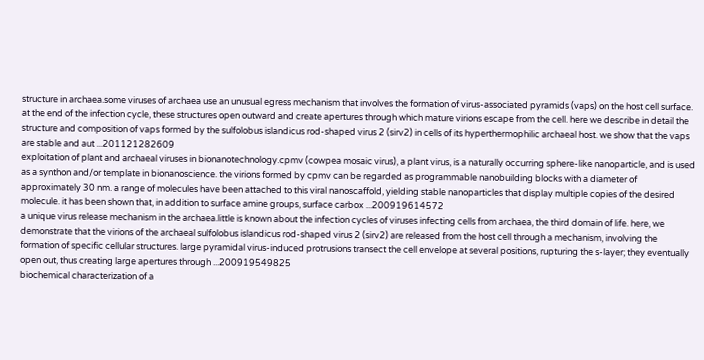structure in archaea.some viruses of archaea use an unusual egress mechanism that involves the formation of virus-associated pyramids (vaps) on the host cell surface. at the end of the infection cycle, these structures open outward and create apertures through which mature virions escape from the cell. here we describe in detail the structure and composition of vaps formed by the sulfolobus islandicus rod-shaped virus 2 (sirv2) in cells of its hyperthermophilic archaeal host. we show that the vaps are stable and aut ...201121282609
exploitation of plant and archaeal viruses in bionanotechnology.cpmv (cowpea mosaic virus), a plant virus, is a naturally occurring sphere-like nanoparticle, and is used as a synthon and/or template in bionanoscience. the virions formed by cpmv can be regarded as programmable nanobuilding blocks with a diameter of approximately 30 nm. a range of molecules have been attached to this viral nanoscaffold, yielding stable nanoparticles that display multiple copies of the desired molecule. it has been shown that, in addition to surface amine groups, surface carbox ...200919614572
a unique virus release mechanism in the archaea.little is known about the infection cycles of viruses infecting cells from archaea, the third domain of life. here, we demonstrate that the virions of the archaeal sulfolobus islandicus rod-shaped virus 2 (sirv2) are released from the host cell through a mechanism, involving the formation of specific cellular structures. large pyramidal virus-induced protrusions transect the cell envelope at several positions, rupturing the s-layer; they eventually open out, thus creating large apertures through ...200919549825
biochemical characterization of a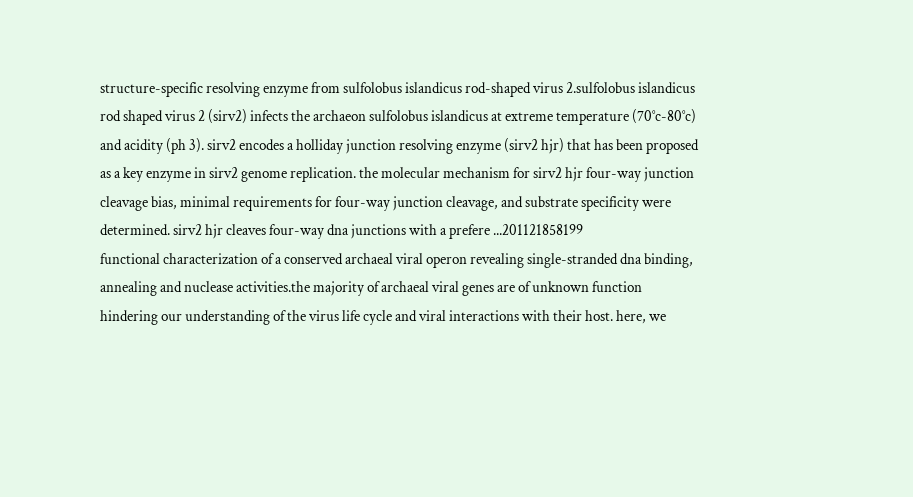structure-specific resolving enzyme from sulfolobus islandicus rod-shaped virus 2.sulfolobus islandicus rod shaped virus 2 (sirv2) infects the archaeon sulfolobus islandicus at extreme temperature (70°c-80°c) and acidity (ph 3). sirv2 encodes a holliday junction resolving enzyme (sirv2 hjr) that has been proposed as a key enzyme in sirv2 genome replication. the molecular mechanism for sirv2 hjr four-way junction cleavage bias, minimal requirements for four-way junction cleavage, and substrate specificity were determined. sirv2 hjr cleaves four-way dna junctions with a prefere ...201121858199
functional characterization of a conserved archaeal viral operon revealing single-stranded dna binding, annealing and nuclease activities.the majority of archaeal viral genes are of unknown function hindering our understanding of the virus life cycle and viral interactions with their host. here, we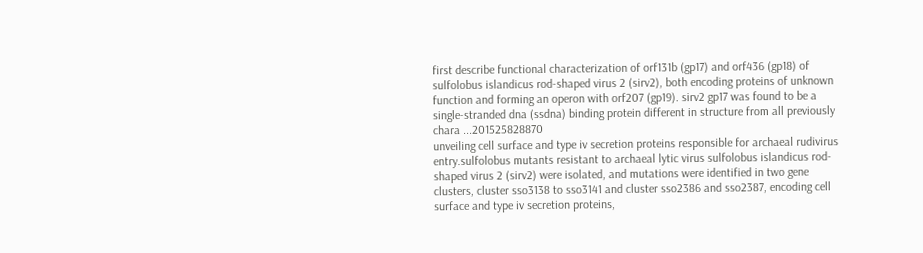first describe functional characterization of orf131b (gp17) and orf436 (gp18) of sulfolobus islandicus rod-shaped virus 2 (sirv2), both encoding proteins of unknown function and forming an operon with orf207 (gp19). sirv2 gp17 was found to be a single-stranded dna (ssdna) binding protein different in structure from all previously chara ...201525828870
unveiling cell surface and type iv secretion proteins responsible for archaeal rudivirus entry.sulfolobus mutants resistant to archaeal lytic virus sulfolobus islandicus rod-shaped virus 2 (sirv2) were isolated, and mutations were identified in two gene clusters, cluster sso3138 to sso3141 and cluster sso2386 and sso2387, encoding cell surface and type iv secretion proteins,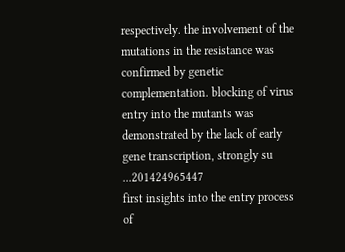respectively. the involvement of the mutations in the resistance was confirmed by genetic complementation. blocking of virus entry into the mutants was demonstrated by the lack of early gene transcription, strongly su ...201424965447
first insights into the entry process of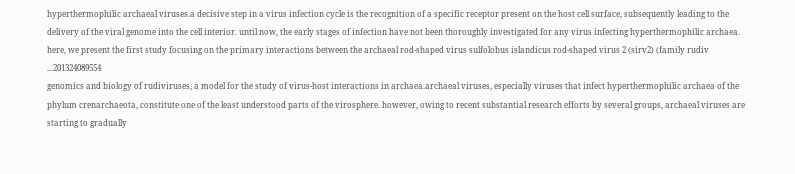hyperthermophilic archaeal viruses.a decisive step in a virus infection cycle is the recognition of a specific receptor present on the host cell surface, subsequently leading to the delivery of the viral genome into the cell interior. until now, the early stages of infection have not been thoroughly investigated for any virus infecting hyperthermophilic archaea. here, we present the first study focusing on the primary interactions between the archaeal rod-shaped virus sulfolobus islandicus rod-shaped virus 2 (sirv2) (family rudiv ...201324089554
genomics and biology of rudiviruses, a model for the study of virus-host interactions in archaea.archaeal viruses, especially viruses that infect hyperthermophilic archaea of the phylum crenarchaeota, constitute one of the least understood parts of the virosphere. however, owing to recent substantial research efforts by several groups, archaeal viruses are starting to gradually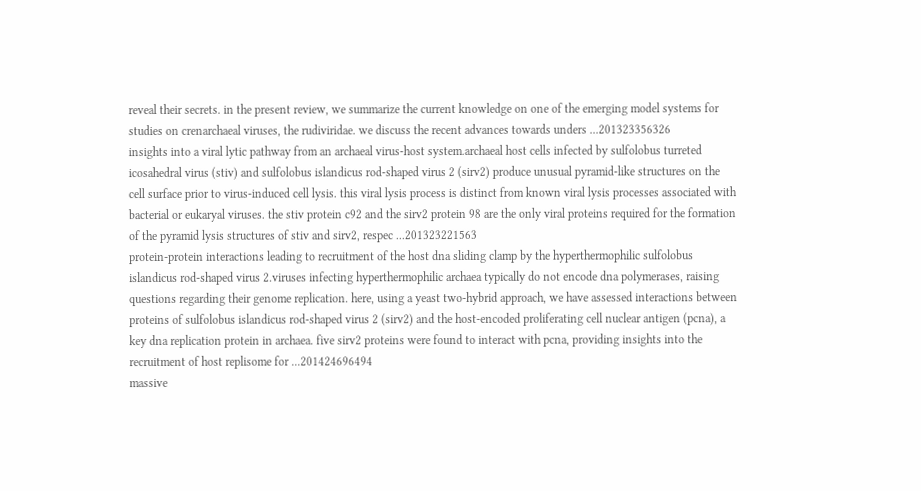reveal their secrets. in the present review, we summarize the current knowledge on one of the emerging model systems for studies on crenarchaeal viruses, the rudiviridae. we discuss the recent advances towards unders ...201323356326
insights into a viral lytic pathway from an archaeal virus-host system.archaeal host cells infected by sulfolobus turreted icosahedral virus (stiv) and sulfolobus islandicus rod-shaped virus 2 (sirv2) produce unusual pyramid-like structures on the cell surface prior to virus-induced cell lysis. this viral lysis process is distinct from known viral lysis processes associated with bacterial or eukaryal viruses. the stiv protein c92 and the sirv2 protein 98 are the only viral proteins required for the formation of the pyramid lysis structures of stiv and sirv2, respec ...201323221563
protein-protein interactions leading to recruitment of the host dna sliding clamp by the hyperthermophilic sulfolobus islandicus rod-shaped virus 2.viruses infecting hyperthermophilic archaea typically do not encode dna polymerases, raising questions regarding their genome replication. here, using a yeast two-hybrid approach, we have assessed interactions between proteins of sulfolobus islandicus rod-shaped virus 2 (sirv2) and the host-encoded proliferating cell nuclear antigen (pcna), a key dna replication protein in archaea. five sirv2 proteins were found to interact with pcna, providing insights into the recruitment of host replisome for ...201424696494
massive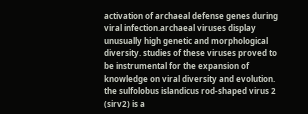activation of archaeal defense genes during viral infection.archaeal viruses display unusually high genetic and morphological diversity. studies of these viruses proved to be instrumental for the expansion of knowledge on viral diversity and evolution. the sulfolobus islandicus rod-shaped virus 2 (sirv2) is a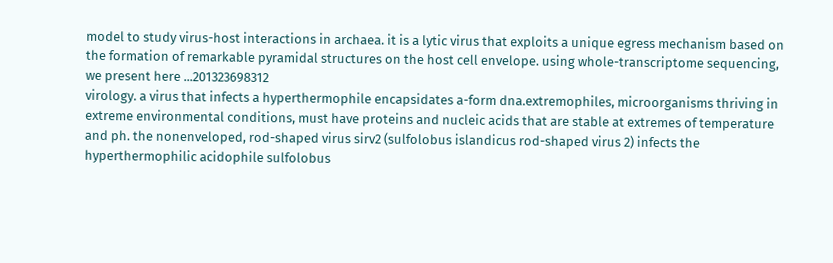model to study virus-host interactions in archaea. it is a lytic virus that exploits a unique egress mechanism based on the formation of remarkable pyramidal structures on the host cell envelope. using whole-transcriptome sequencing, we present here ...201323698312
virology. a virus that infects a hyperthermophile encapsidates a-form dna.extremophiles, microorganisms thriving in extreme environmental conditions, must have proteins and nucleic acids that are stable at extremes of temperature and ph. the nonenveloped, rod-shaped virus sirv2 (sulfolobus islandicus rod-shaped virus 2) infects the hyperthermophilic acidophile sulfolobus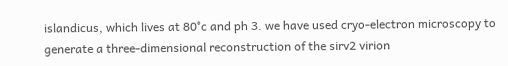islandicus, which lives at 80°c and ph 3. we have used cryo-electron microscopy to generate a three-dimensional reconstruction of the sirv2 virion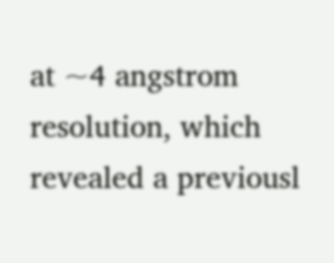at ~4 angstrom resolution, which revealed a previousl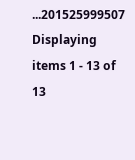...201525999507
Displaying items 1 - 13 of 13